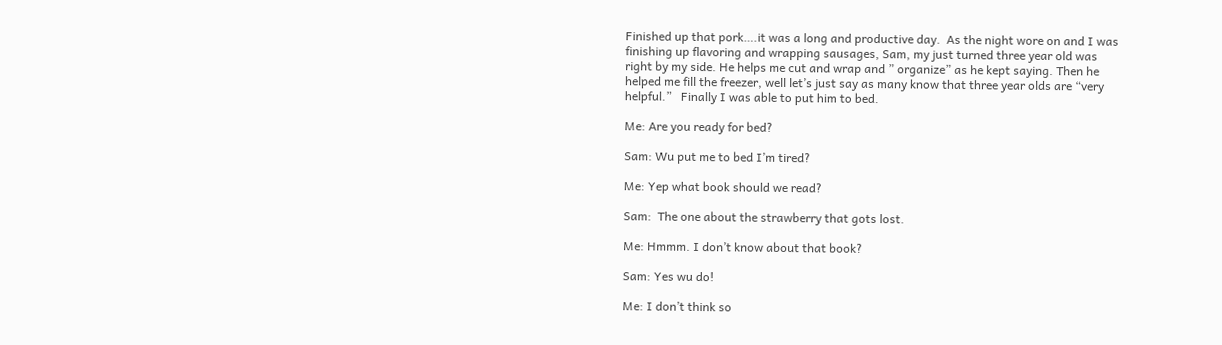Finished up that pork….it was a long and productive day.  As the night wore on and I was finishing up flavoring and wrapping sausages, Sam, my just turned three year old was right by my side. He helps me cut and wrap and ” organize” as he kept saying. Then he helped me fill the freezer, well let’s just say as many know that three year olds are “very helpful.”   Finally I was able to put him to bed.

Me: Are you ready for bed?

Sam: Wu put me to bed I’m tired?

Me: Yep what book should we read?

Sam:  The one about the strawberry that gots lost.

Me: Hmmm. I don’t know about that book?

Sam: Yes wu do!

Me: I don’t think so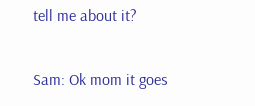tell me about it?

Sam: Ok mom it goes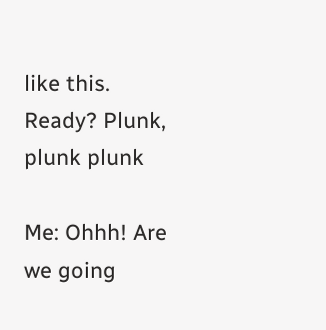like this. Ready? Plunk, plunk plunk

Me: Ohhh! Are we going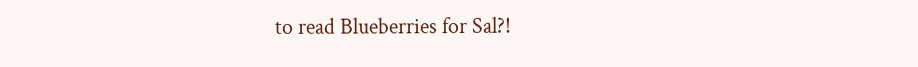to read Blueberries for Sal?!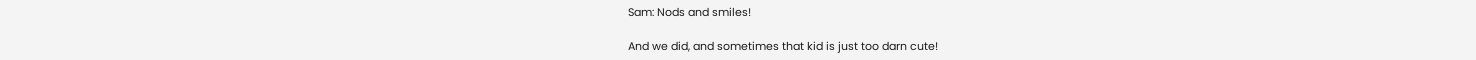Sam: Nods and smiles!

And we did, and sometimes that kid is just too darn cute!